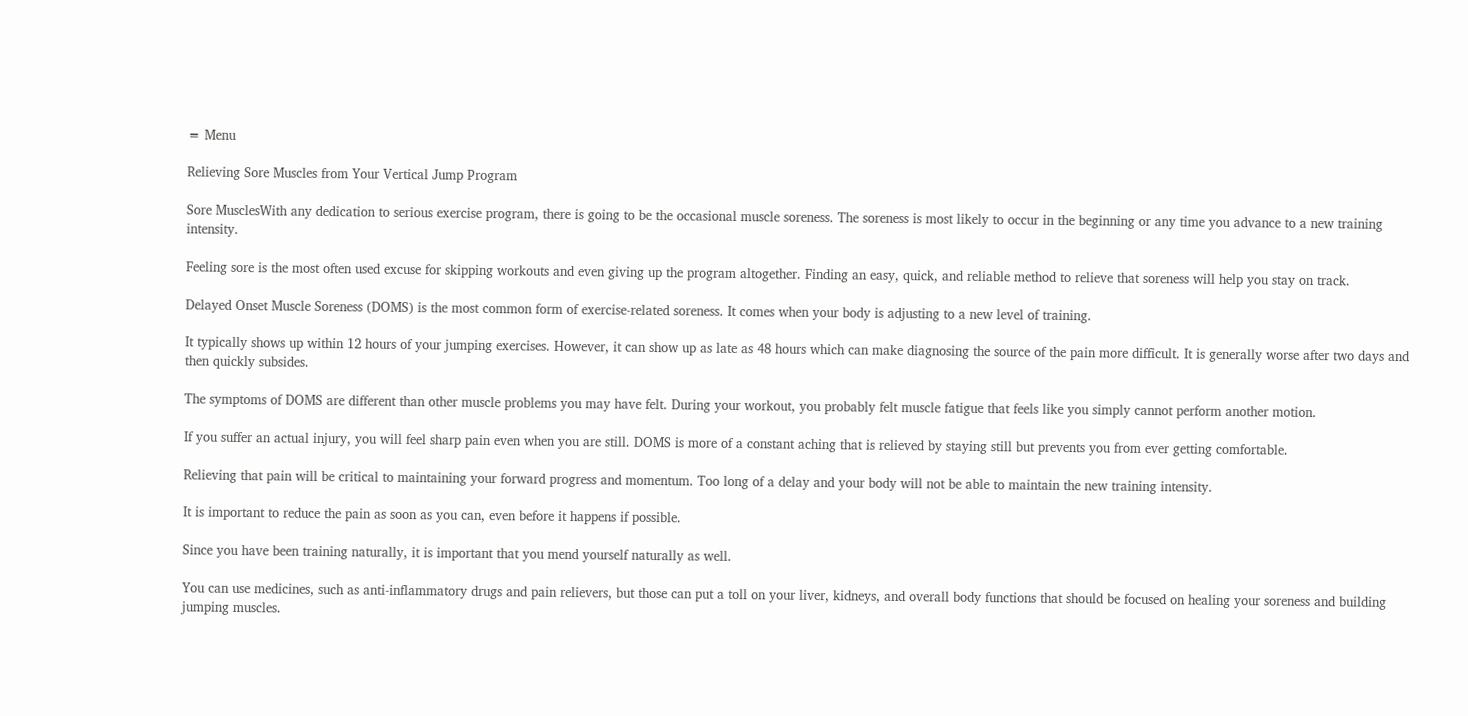≡ Menu

Relieving Sore Muscles from Your Vertical Jump Program

Sore MusclesWith any dedication to serious exercise program, there is going to be the occasional muscle soreness. The soreness is most likely to occur in the beginning or any time you advance to a new training intensity.

Feeling sore is the most often used excuse for skipping workouts and even giving up the program altogether. Finding an easy, quick, and reliable method to relieve that soreness will help you stay on track.

Delayed Onset Muscle Soreness (DOMS) is the most common form of exercise-related soreness. It comes when your body is adjusting to a new level of training.

It typically shows up within 12 hours of your jumping exercises. However, it can show up as late as 48 hours which can make diagnosing the source of the pain more difficult. It is generally worse after two days and then quickly subsides.

The symptoms of DOMS are different than other muscle problems you may have felt. During your workout, you probably felt muscle fatigue that feels like you simply cannot perform another motion.

If you suffer an actual injury, you will feel sharp pain even when you are still. DOMS is more of a constant aching that is relieved by staying still but prevents you from ever getting comfortable.

Relieving that pain will be critical to maintaining your forward progress and momentum. Too long of a delay and your body will not be able to maintain the new training intensity.

It is important to reduce the pain as soon as you can, even before it happens if possible.

Since you have been training naturally, it is important that you mend yourself naturally as well.

You can use medicines, such as anti-inflammatory drugs and pain relievers, but those can put a toll on your liver, kidneys, and overall body functions that should be focused on healing your soreness and building jumping muscles.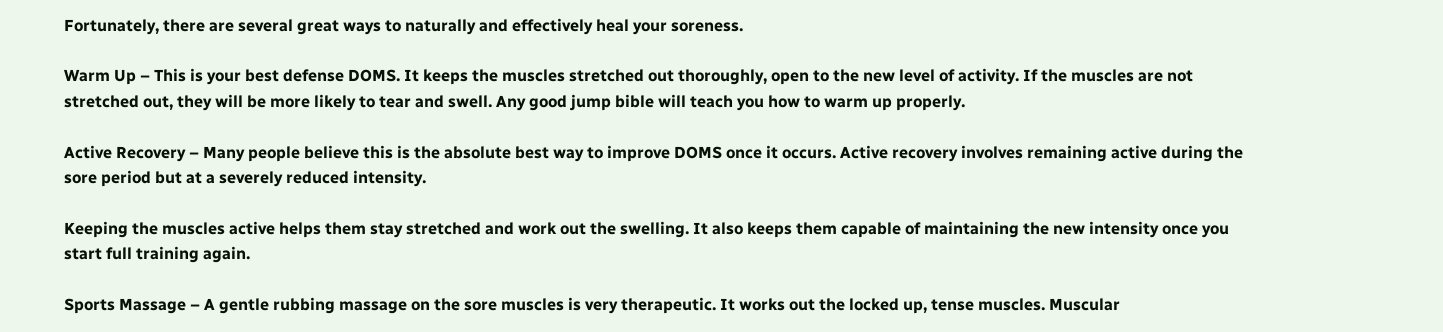Fortunately, there are several great ways to naturally and effectively heal your soreness.

Warm Up – This is your best defense DOMS. It keeps the muscles stretched out thoroughly, open to the new level of activity. If the muscles are not stretched out, they will be more likely to tear and swell. Any good jump bible will teach you how to warm up properly.

Active Recovery – Many people believe this is the absolute best way to improve DOMS once it occurs. Active recovery involves remaining active during the sore period but at a severely reduced intensity.

Keeping the muscles active helps them stay stretched and work out the swelling. It also keeps them capable of maintaining the new intensity once you start full training again.

Sports Massage – A gentle rubbing massage on the sore muscles is very therapeutic. It works out the locked up, tense muscles. Muscular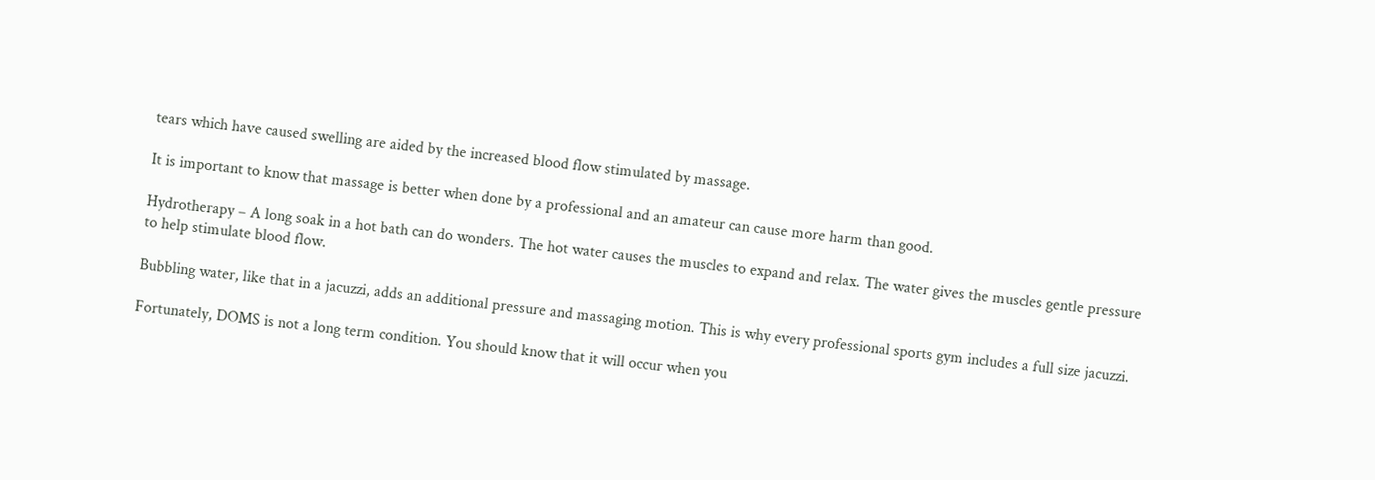tears which have caused swelling are aided by the increased blood flow stimulated by massage.

It is important to know that massage is better when done by a professional and an amateur can cause more harm than good.

Hydrotherapy – A long soak in a hot bath can do wonders. The hot water causes the muscles to expand and relax. The water gives the muscles gentle pressure to help stimulate blood flow.

Bubbling water, like that in a jacuzzi, adds an additional pressure and massaging motion. This is why every professional sports gym includes a full size jacuzzi.

Fortunately, DOMS is not a long term condition. You should know that it will occur when you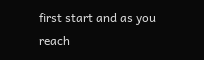first start and as you reach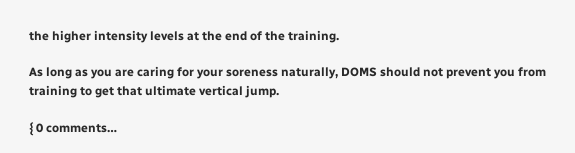the higher intensity levels at the end of the training.

As long as you are caring for your soreness naturally, DOMS should not prevent you from training to get that ultimate vertical jump.

{ 0 comments…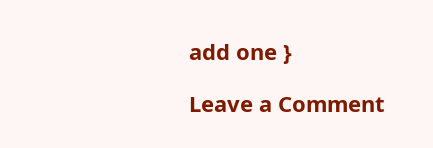add one }

Leave a Comment